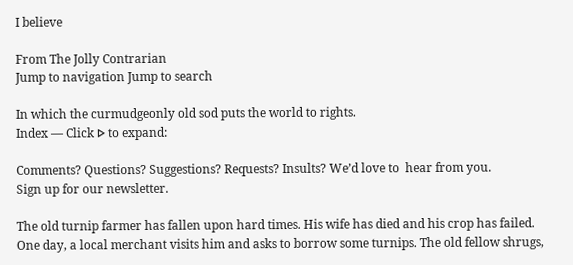I believe

From The Jolly Contrarian
Jump to navigation Jump to search

In which the curmudgeonly old sod puts the world to rights.
Index — Click ᐅ to expand:

Comments? Questions? Suggestions? Requests? Insults? We’d love to  hear from you.
Sign up for our newsletter.

The old turnip farmer has fallen upon hard times. His wife has died and his crop has failed.
One day, a local merchant visits him and asks to borrow some turnips. The old fellow shrugs,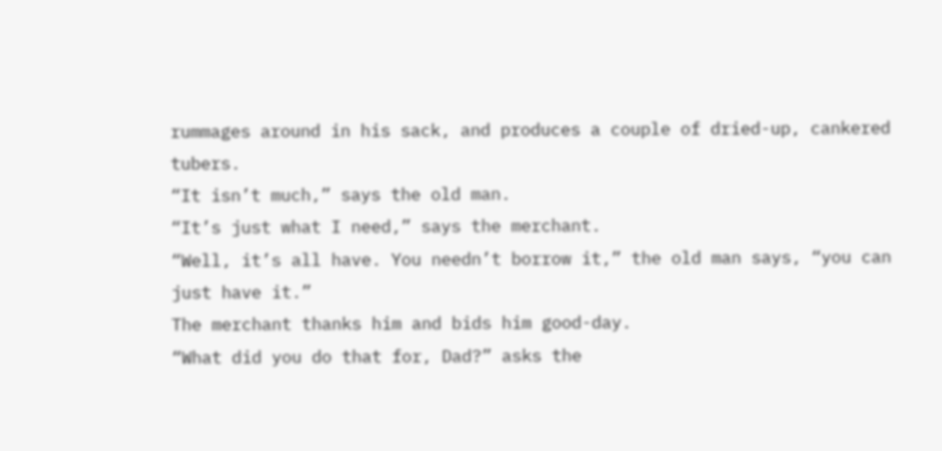rummages around in his sack, and produces a couple of dried-up, cankered tubers.
“It isn’t much,” says the old man.
“It’s just what I need,” says the merchant.
“Well, it’s all have. You needn’t borrow it,” the old man says, “you can just have it.”
The merchant thanks him and bids him good-day.
“What did you do that for, Dad?” asks the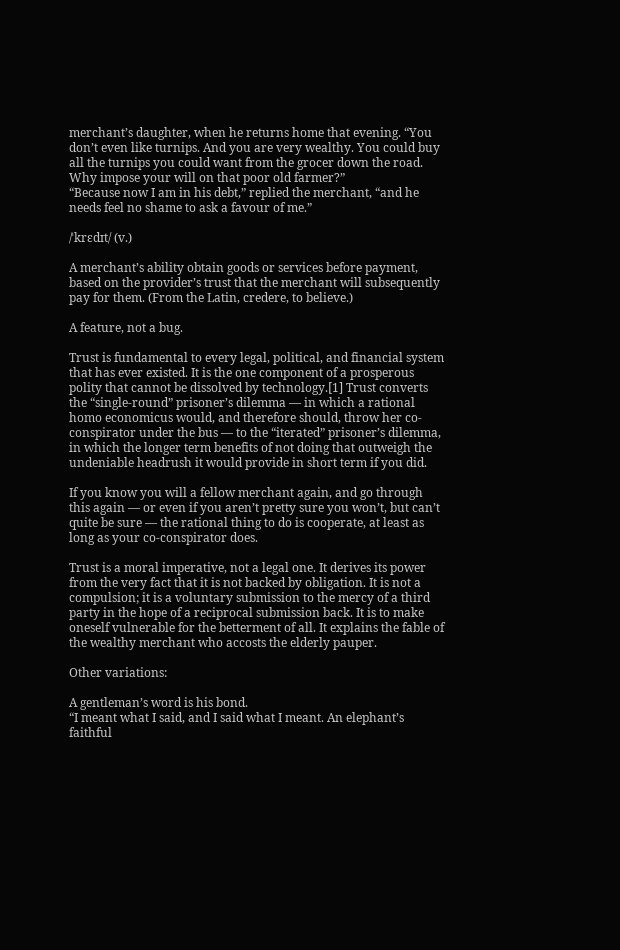merchant’s daughter, when he returns home that evening. “You don’t even like turnips. And you are very wealthy. You could buy all the turnips you could want from the grocer down the road. Why impose your will on that poor old farmer?”
“Because now I am in his debt,” replied the merchant, “and he needs feel no shame to ask a favour of me.”

/ˈkrɛdɪt/ (v.)

A merchant’s ability obtain goods or services before payment, based on the provider’s trust that the merchant will subsequently pay for them. (From the Latin, credere, to believe.)

A feature, not a bug.

Trust is fundamental to every legal, political, and financial system that has ever existed. It is the one component of a prosperous polity that cannot be dissolved by technology.[1] Trust converts the “single-round” prisoner’s dilemma — in which a rational homo economicus would, and therefore should, throw her co-conspirator under the bus — to the “iterated” prisoner’s dilemma, in which the longer term benefits of not doing that outweigh the undeniable headrush it would provide in short term if you did.

If you know you will a fellow merchant again, and go through this again — or even if you aren’t pretty sure you won’t, but can’t quite be sure — the rational thing to do is cooperate, at least as long as your co-conspirator does.

Trust is a moral imperative, not a legal one. It derives its power from the very fact that it is not backed by obligation. It is not a compulsion; it is a voluntary submission to the mercy of a third party in the hope of a reciprocal submission back. It is to make oneself vulnerable for the betterment of all. It explains the fable of the wealthy merchant who accosts the elderly pauper.

Other variations:

A gentleman’s word is his bond.
“I meant what I said, and I said what I meant. An elephant’s faithful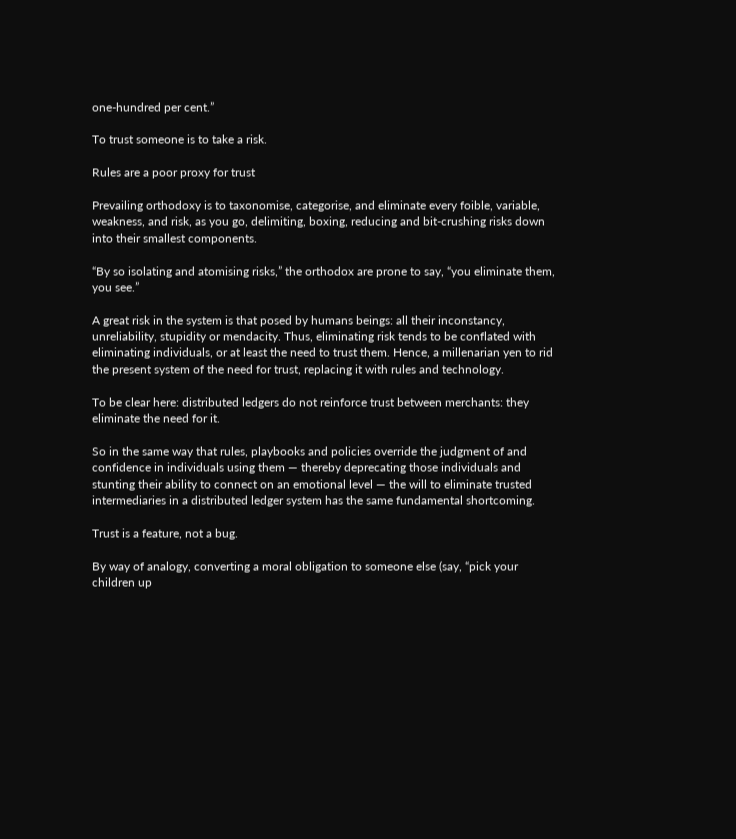one-hundred per cent.”

To trust someone is to take a risk.

Rules are a poor proxy for trust

Prevailing orthodoxy is to taxonomise, categorise, and eliminate every foible, variable, weakness, and risk, as you go, delimiting, boxing, reducing and bit-crushing risks down into their smallest components.

“By so isolating and atomising risks,” the orthodox are prone to say, “you eliminate them, you see.”

A great risk in the system is that posed by humans beings: all their inconstancy, unreliability, stupidity or mendacity. Thus, eliminating risk tends to be conflated with eliminating individuals, or at least the need to trust them. Hence, a millenarian yen to rid the present system of the need for trust, replacing it with rules and technology.

To be clear here: distributed ledgers do not reinforce trust between merchants: they eliminate the need for it.

So in the same way that rules, playbooks and policies override the judgment of and confidence in individuals using them — thereby deprecating those individuals and stunting their ability to connect on an emotional level — the will to eliminate trusted intermediaries in a distributed ledger system has the same fundamental shortcoming.

Trust is a feature, not a bug.

By way of analogy, converting a moral obligation to someone else (say, “pick your children up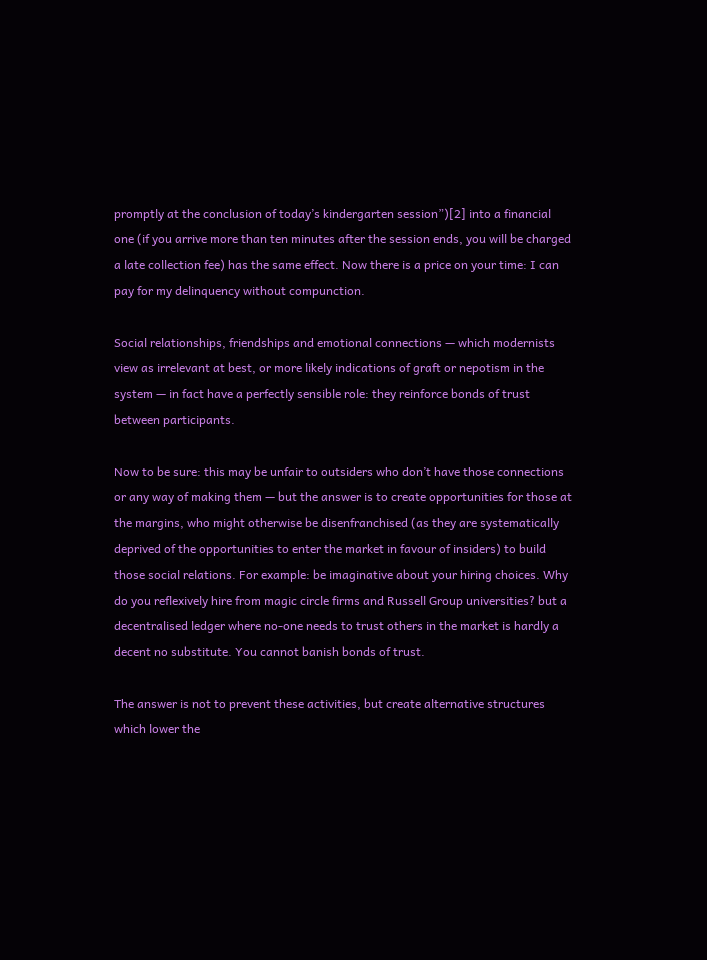promptly at the conclusion of today’s kindergarten session”)[2] into a financial one (if you arrive more than ten minutes after the session ends, you will be charged a late collection fee) has the same effect. Now there is a price on your time: I can pay for my delinquency without compunction.

Social relationships, friendships and emotional connections — which modernists view as irrelevant at best, or more likely indications of graft or nepotism in the system — in fact have a perfectly sensible role: they reinforce bonds of trust between participants.

Now to be sure: this may be unfair to outsiders who don’t have those connections or any way of making them — but the answer is to create opportunities for those at the margins, who might otherwise be disenfranchised (as they are systematically deprived of the opportunities to enter the market in favour of insiders) to build those social relations. For example: be imaginative about your hiring choices. Why do you reflexively hire from magic circle firms and Russell Group universities? but a decentralised ledger where no-one needs to trust others in the market is hardly a decent no substitute. You cannot banish bonds of trust.

The answer is not to prevent these activities, but create alternative structures which lower the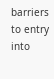barriers to entry into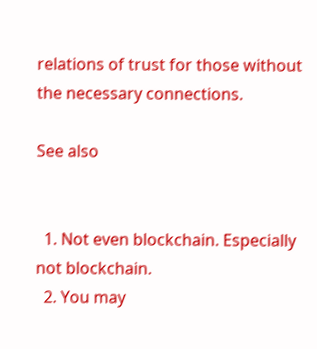relations of trust for those without the necessary connections.

See also


  1. Not even blockchain. Especially not blockchain.
  2. You may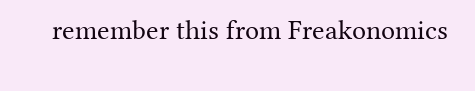remember this from Freakonomics